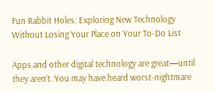Fun Rabbit Holes: Exploring New Technology Without Losing Your Place on Your To-Do List

Apps and other digital technology are great—until they aren’t. You may have heard worst-nightmare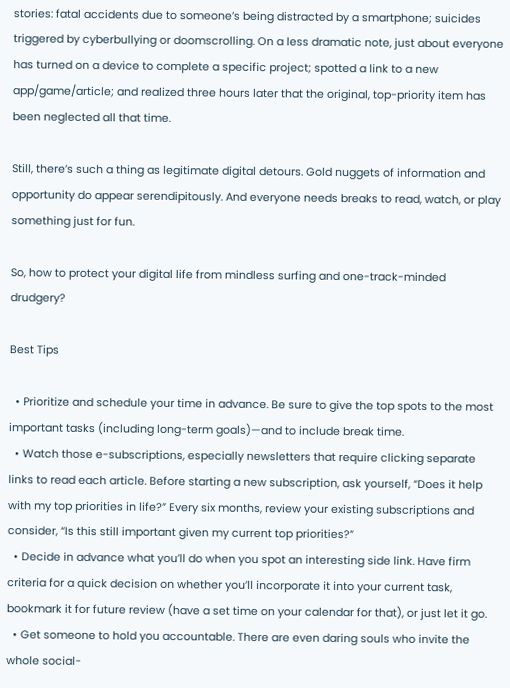stories: fatal accidents due to someone’s being distracted by a smartphone; suicides triggered by cyberbullying or doomscrolling. On a less dramatic note, just about everyone has turned on a device to complete a specific project; spotted a link to a new app/game/article; and realized three hours later that the original, top-priority item has been neglected all that time.

Still, there’s such a thing as legitimate digital detours. Gold nuggets of information and opportunity do appear serendipitously. And everyone needs breaks to read, watch, or play something just for fun.

So, how to protect your digital life from mindless surfing and one-track-minded drudgery?

Best Tips

  • Prioritize and schedule your time in advance. Be sure to give the top spots to the most important tasks (including long-term goals)—and to include break time.
  • Watch those e-subscriptions, especially newsletters that require clicking separate links to read each article. Before starting a new subscription, ask yourself, “Does it help with my top priorities in life?” Every six months, review your existing subscriptions and consider, “Is this still important given my current top priorities?”
  • Decide in advance what you’ll do when you spot an interesting side link. Have firm criteria for a quick decision on whether you’ll incorporate it into your current task, bookmark it for future review (have a set time on your calendar for that), or just let it go.
  • Get someone to hold you accountable. There are even daring souls who invite the whole social-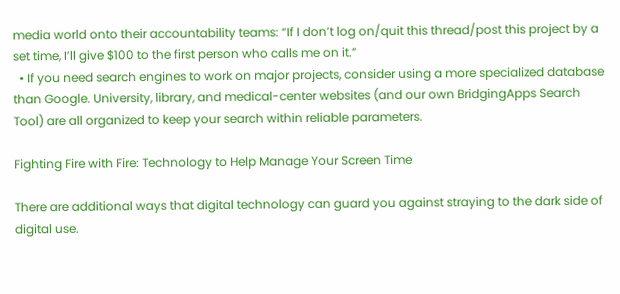media world onto their accountability teams: “If I don’t log on/quit this thread/post this project by a set time, I’ll give $100 to the first person who calls me on it.”
  • If you need search engines to work on major projects, consider using a more specialized database than Google. University, library, and medical-center websites (and our own BridgingApps Search Tool) are all organized to keep your search within reliable parameters.

Fighting Fire with Fire: Technology to Help Manage Your Screen Time

There are additional ways that digital technology can guard you against straying to the dark side of digital use.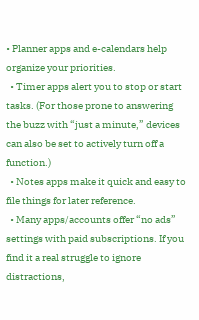• Planner apps and e-calendars help organize your priorities.
  • Timer apps alert you to stop or start tasks. (For those prone to answering the buzz with “just a minute,” devices can also be set to actively turn off a function.)
  • Notes apps make it quick and easy to file things for later reference.
  • Many apps/accounts offer “no ads” settings with paid subscriptions. If you find it a real struggle to ignore distractions,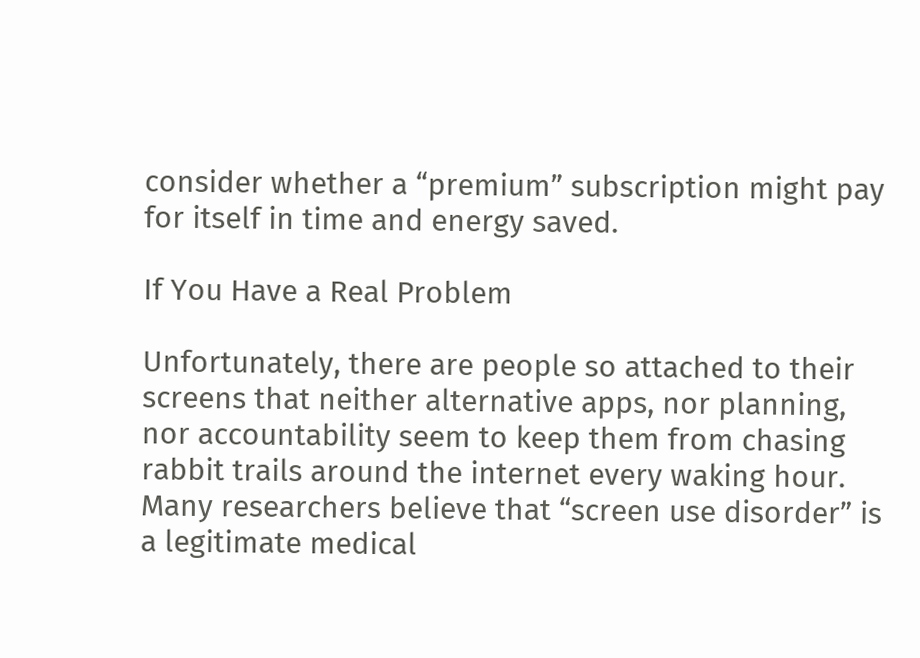consider whether a “premium” subscription might pay for itself in time and energy saved.

If You Have a Real Problem

Unfortunately, there are people so attached to their screens that neither alternative apps, nor planning, nor accountability seem to keep them from chasing rabbit trails around the internet every waking hour. Many researchers believe that “screen use disorder” is a legitimate medical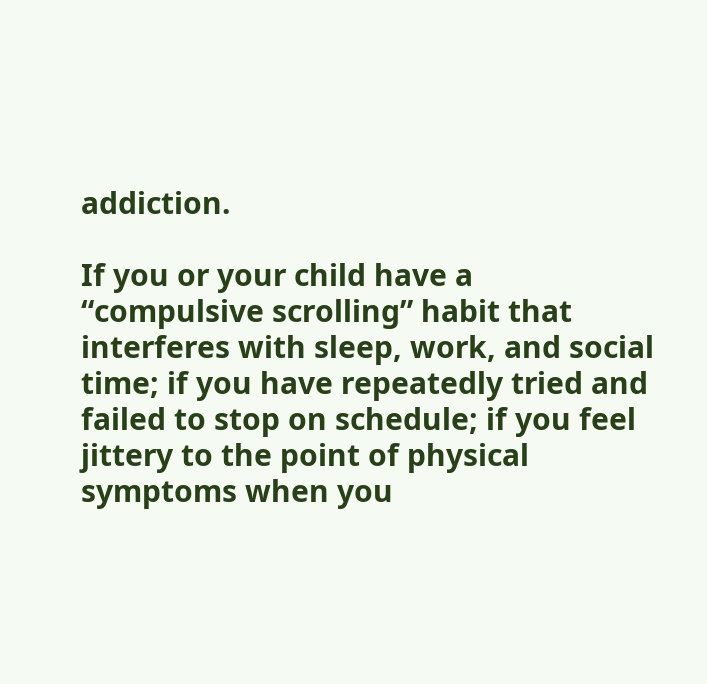addiction.

If you or your child have a “compulsive scrolling” habit that interferes with sleep, work, and social time; if you have repeatedly tried and failed to stop on schedule; if you feel jittery to the point of physical symptoms when you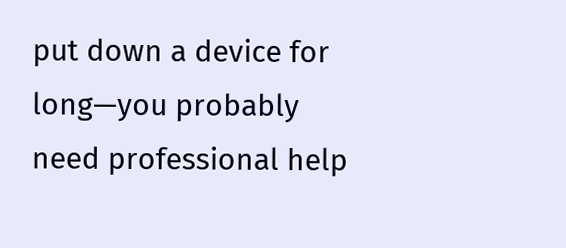put down a device for long—you probably need professional help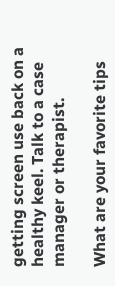getting screen use back on a healthy keel. Talk to a case manager or therapist.

What are your favorite tips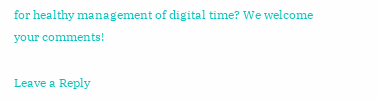for healthy management of digital time? We welcome your comments!

Leave a Reply